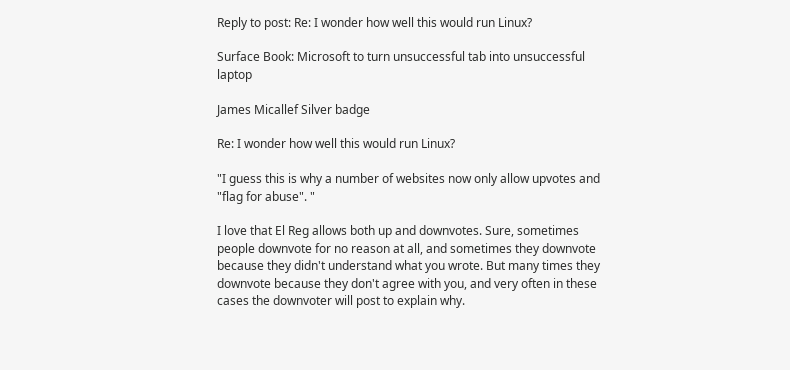Reply to post: Re: I wonder how well this would run Linux?

Surface Book: Microsoft to turn unsuccessful tab into unsuccessful laptop

James Micallef Silver badge

Re: I wonder how well this would run Linux?

"I guess this is why a number of websites now only allow upvotes and "flag for abuse". "

I love that El Reg allows both up and downvotes. Sure, sometimes people downvote for no reason at all, and sometimes they downvote because they didn't understand what you wrote. But many times they downvote because they don't agree with you, and very often in these cases the downvoter will post to explain why.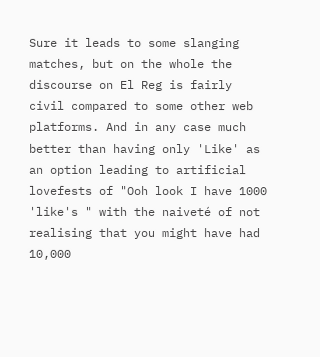Sure it leads to some slanging matches, but on the whole the discourse on El Reg is fairly civil compared to some other web platforms. And in any case much better than having only 'Like' as an option leading to artificial lovefests of "Ooh look I have 1000 'like's " with the naiveté of not realising that you might have had 10,000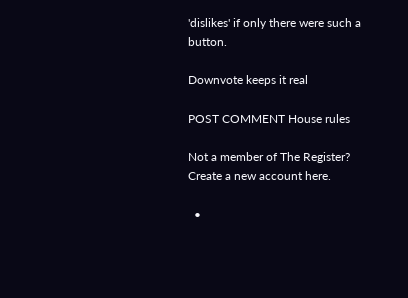'dislikes' if only there were such a button.

Downvote keeps it real

POST COMMENT House rules

Not a member of The Register? Create a new account here.

  •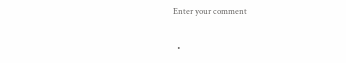Enter your comment

  •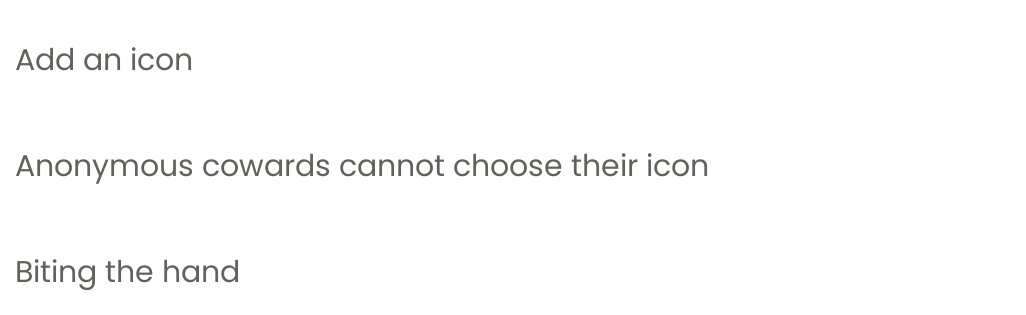Add an icon

Anonymous cowards cannot choose their icon

Biting the hand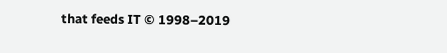that feeds IT © 1998–2019